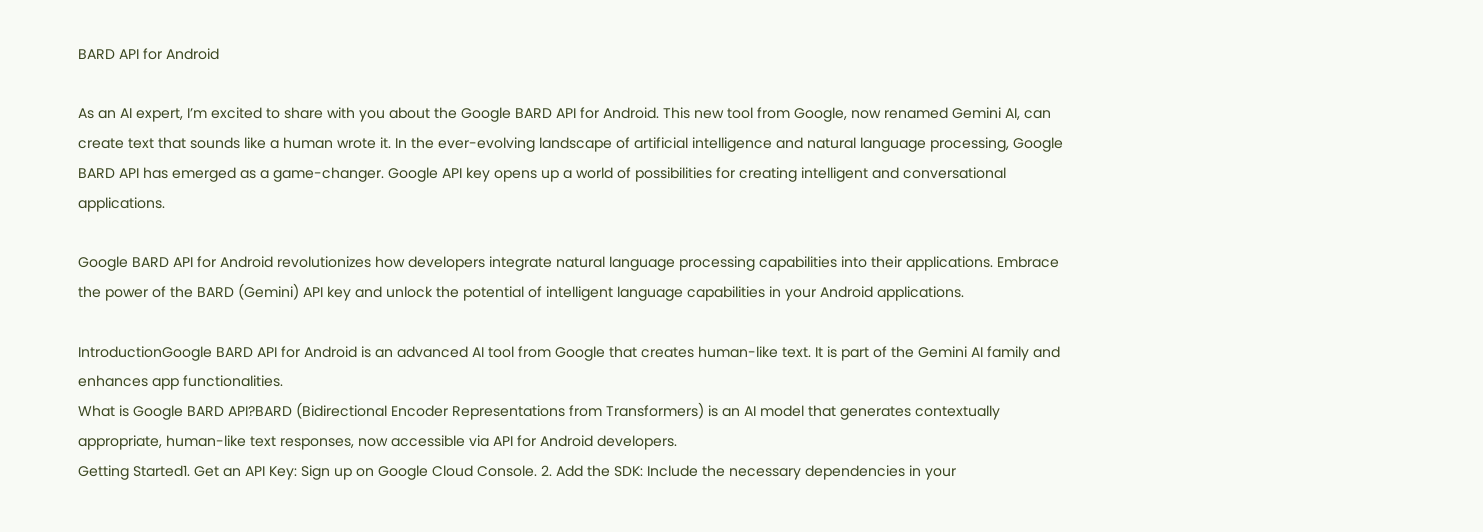BARD API for Android

As an AI expert, I’m excited to share with you about the Google BARD API for Android. This new tool from Google, now renamed Gemini AI, can create text that sounds like a human wrote it. In the ever-evolving landscape of artificial intelligence and natural language processing, Google BARD API has emerged as a game-changer. Google API key opens up a world of possibilities for creating intelligent and conversational applications.

Google BARD API for Android revolutionizes how developers integrate natural language processing capabilities into their applications. Embrace the power of the BARD (Gemini) API key and unlock the potential of intelligent language capabilities in your Android applications.

IntroductionGoogle BARD API for Android is an advanced AI tool from Google that creates human-like text. It is part of the Gemini AI family and enhances app functionalities.
What is Google BARD API?BARD (Bidirectional Encoder Representations from Transformers) is an AI model that generates contextually appropriate, human-like text responses, now accessible via API for Android developers.
Getting Started1. Get an API Key: Sign up on Google Cloud Console. 2. Add the SDK: Include the necessary dependencies in your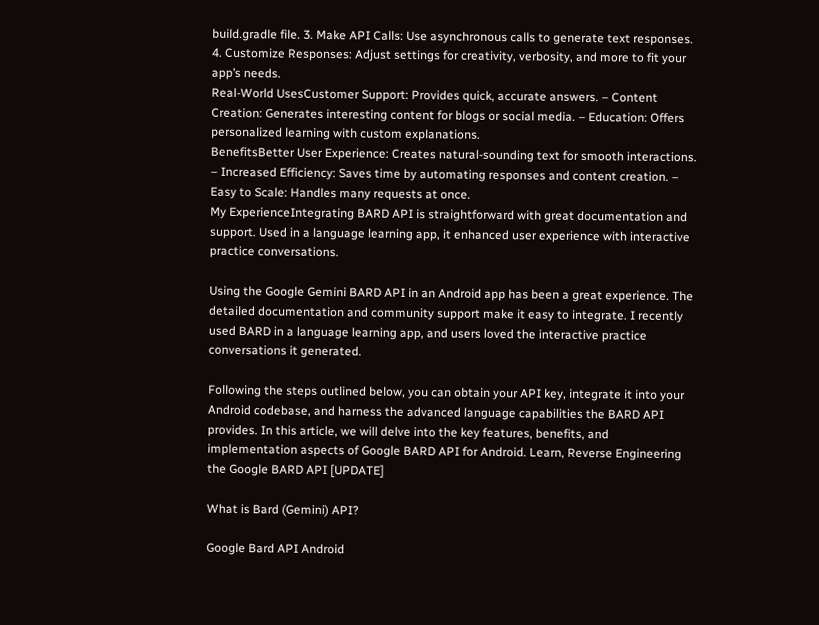build.gradle file. 3. Make API Calls: Use asynchronous calls to generate text responses.
4. Customize Responses: Adjust settings for creativity, verbosity, and more to fit your app’s needs.
Real-World UsesCustomer Support: Provides quick, accurate answers. – Content Creation: Generates interesting content for blogs or social media. – Education: Offers personalized learning with custom explanations.
BenefitsBetter User Experience: Creates natural-sounding text for smooth interactions. – Increased Efficiency: Saves time by automating responses and content creation. – Easy to Scale: Handles many requests at once.
My ExperienceIntegrating BARD API is straightforward with great documentation and support. Used in a language learning app, it enhanced user experience with interactive practice conversations.

Using the Google Gemini BARD API in an Android app has been a great experience. The detailed documentation and community support make it easy to integrate. I recently used BARD in a language learning app, and users loved the interactive practice conversations it generated.

Following the steps outlined below, you can obtain your API key, integrate it into your Android codebase, and harness the advanced language capabilities the BARD API provides. In this article, we will delve into the key features, benefits, and implementation aspects of Google BARD API for Android. Learn, Reverse Engineering the Google BARD API [UPDATE]

What is Bard (Gemini) API?

Google Bard API Android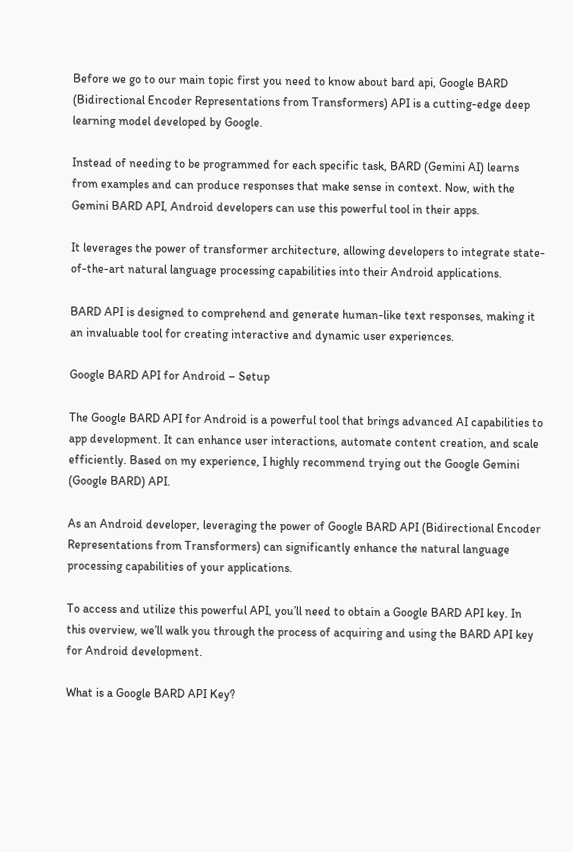Before we go to our main topic first you need to know about bard api, Google BARD (Bidirectional Encoder Representations from Transformers) API is a cutting-edge deep learning model developed by Google.

Instead of needing to be programmed for each specific task, BARD (Gemini AI) learns from examples and can produce responses that make sense in context. Now, with the Gemini BARD API, Android developers can use this powerful tool in their apps.

It leverages the power of transformer architecture, allowing developers to integrate state-of-the-art natural language processing capabilities into their Android applications.

BARD API is designed to comprehend and generate human-like text responses, making it an invaluable tool for creating interactive and dynamic user experiences.

Google BARD API for Android – Setup

The Google BARD API for Android is a powerful tool that brings advanced AI capabilities to app development. It can enhance user interactions, automate content creation, and scale efficiently. Based on my experience, I highly recommend trying out the Google Gemini (Google BARD) API.

As an Android developer, leveraging the power of Google BARD API (Bidirectional Encoder Representations from Transformers) can significantly enhance the natural language processing capabilities of your applications.

To access and utilize this powerful API, you’ll need to obtain a Google BARD API key. In this overview, we’ll walk you through the process of acquiring and using the BARD API key for Android development.

What is a Google BARD API Key?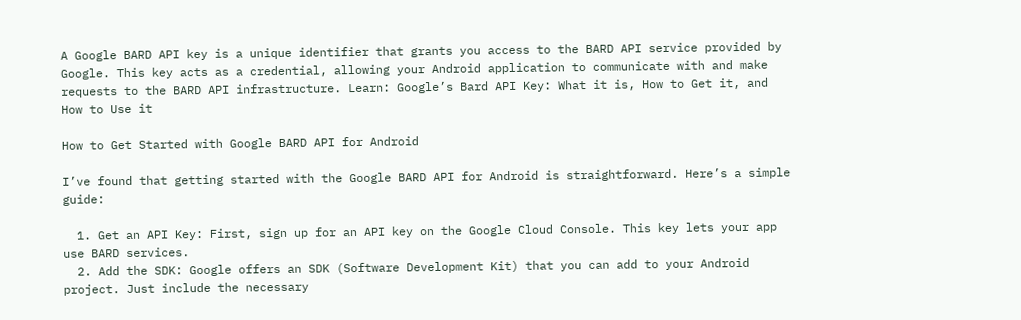A Google BARD API key is a unique identifier that grants you access to the BARD API service provided by Google. This key acts as a credential, allowing your Android application to communicate with and make requests to the BARD API infrastructure. Learn: Google’s Bard API Key: What it is, How to Get it, and How to Use it

How to Get Started with Google BARD API for Android

I’ve found that getting started with the Google BARD API for Android is straightforward. Here’s a simple guide:

  1. Get an API Key: First, sign up for an API key on the Google Cloud Console. This key lets your app use BARD services.
  2. Add the SDK: Google offers an SDK (Software Development Kit) that you can add to your Android project. Just include the necessary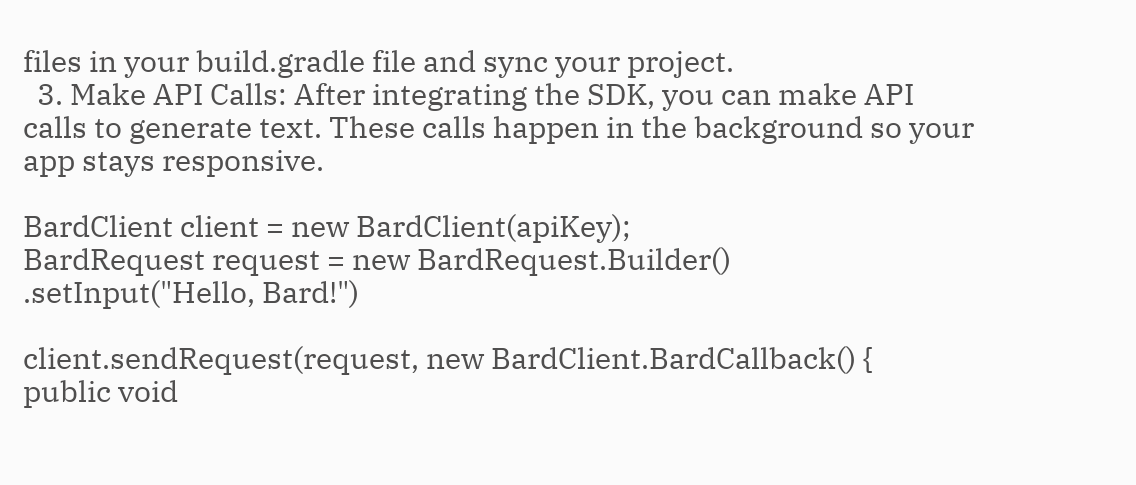files in your build.gradle file and sync your project.
  3. Make API Calls: After integrating the SDK, you can make API calls to generate text. These calls happen in the background so your app stays responsive.

BardClient client = new BardClient(apiKey);
BardRequest request = new BardRequest.Builder()
.setInput("Hello, Bard!")

client.sendRequest(request, new BardClient.BardCallback() {
public void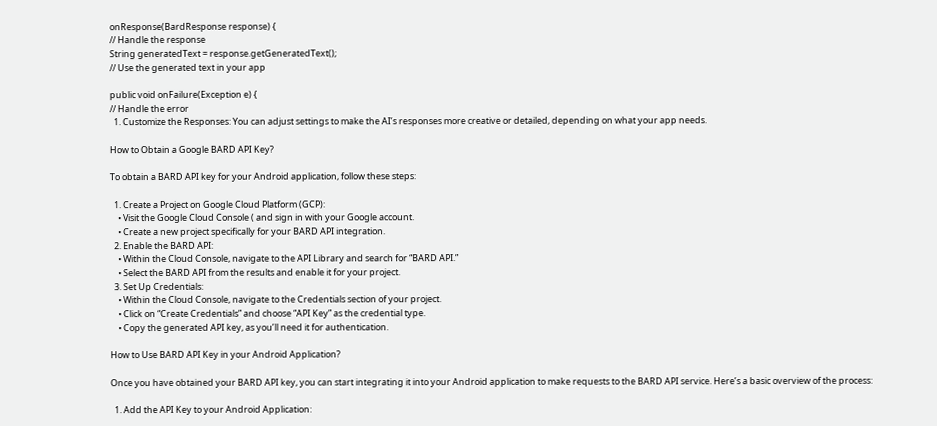onResponse(BardResponse response) {
// Handle the response
String generatedText = response.getGeneratedText();
// Use the generated text in your app

public void onFailure(Exception e) {
// Handle the error
  1. Customize the Responses: You can adjust settings to make the AI’s responses more creative or detailed, depending on what your app needs.

How to Obtain a Google BARD API Key?

To obtain a BARD API key for your Android application, follow these steps:

  1. Create a Project on Google Cloud Platform (GCP):
    • Visit the Google Cloud Console ( and sign in with your Google account.
    • Create a new project specifically for your BARD API integration.
  2. Enable the BARD API:
    • Within the Cloud Console, navigate to the API Library and search for “BARD API.”
    • Select the BARD API from the results and enable it for your project.
  3. Set Up Credentials:
    • Within the Cloud Console, navigate to the Credentials section of your project.
    • Click on “Create Credentials” and choose “API Key” as the credential type.
    • Copy the generated API key, as you’ll need it for authentication.

How to Use BARD API Key in your Android Application?

Once you have obtained your BARD API key, you can start integrating it into your Android application to make requests to the BARD API service. Here’s a basic overview of the process:

  1. Add the API Key to your Android Application: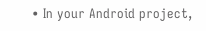• In your Android project,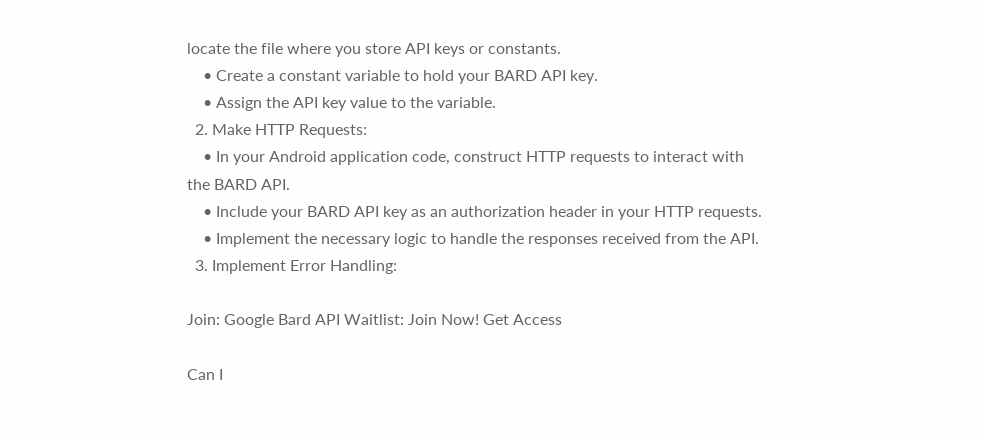locate the file where you store API keys or constants.
    • Create a constant variable to hold your BARD API key.
    • Assign the API key value to the variable.
  2. Make HTTP Requests:
    • In your Android application code, construct HTTP requests to interact with the BARD API.
    • Include your BARD API key as an authorization header in your HTTP requests.
    • Implement the necessary logic to handle the responses received from the API.
  3. Implement Error Handling:

Join: Google Bard API Waitlist: Join Now! Get Access

Can I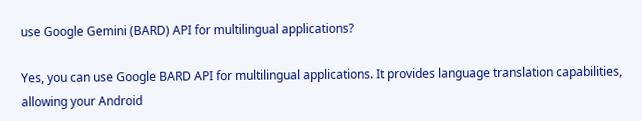use Google Gemini (BARD) API for multilingual applications?

Yes, you can use Google BARD API for multilingual applications. It provides language translation capabilities, allowing your Android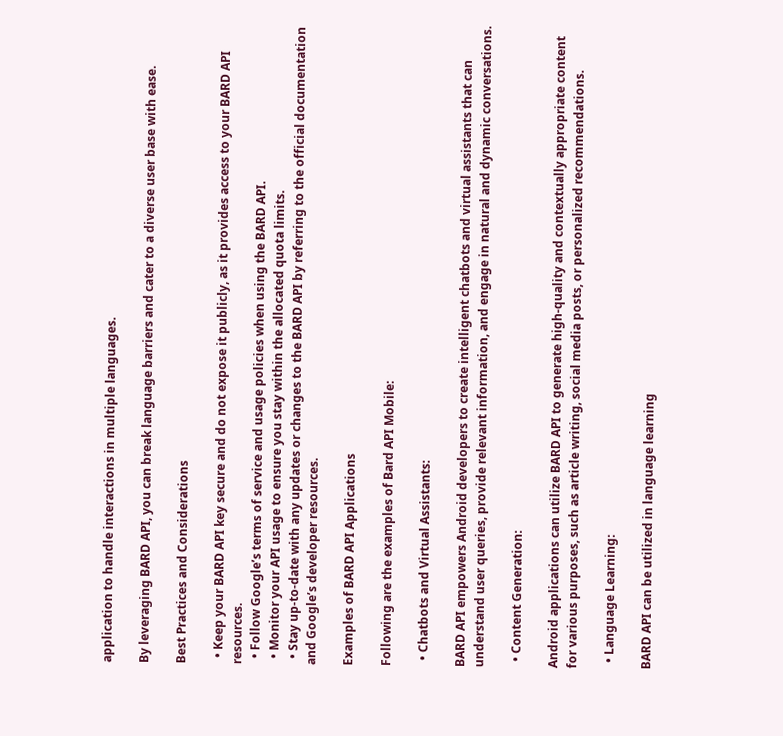application to handle interactions in multiple languages.

By leveraging BARD API, you can break language barriers and cater to a diverse user base with ease.

Best Practices and Considerations

  • Keep your BARD API key secure and do not expose it publicly, as it provides access to your BARD API resources.
  • Follow Google’s terms of service and usage policies when using the BARD API.
  • Monitor your API usage to ensure you stay within the allocated quota limits.
  • Stay up-to-date with any updates or changes to the BARD API by referring to the official documentation and Google’s developer resources.

Examples of BARD API Applications

Following are the examples of Bard API Mobile:

  • Chatbots and Virtual Assistants:

BARD API empowers Android developers to create intelligent chatbots and virtual assistants that can understand user queries, provide relevant information, and engage in natural and dynamic conversations.

  • Content Generation:

Android applications can utilize BARD API to generate high-quality and contextually appropriate content for various purposes, such as article writing, social media posts, or personalized recommendations.

  • Language Learning:

BARD API can be utilized in language learning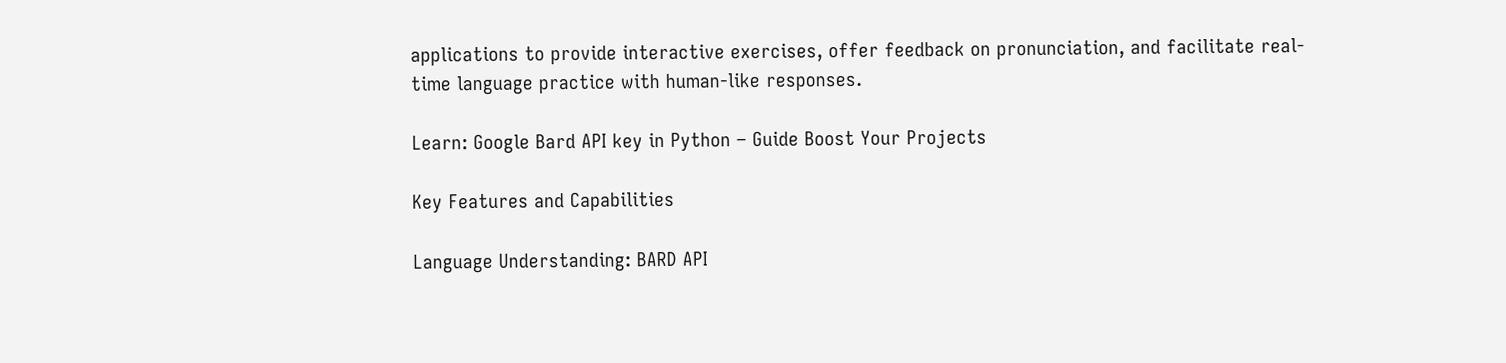applications to provide interactive exercises, offer feedback on pronunciation, and facilitate real-time language practice with human-like responses.

Learn: Google Bard API key in Python – Guide Boost Your Projects

Key Features and Capabilities

Language Understanding: BARD API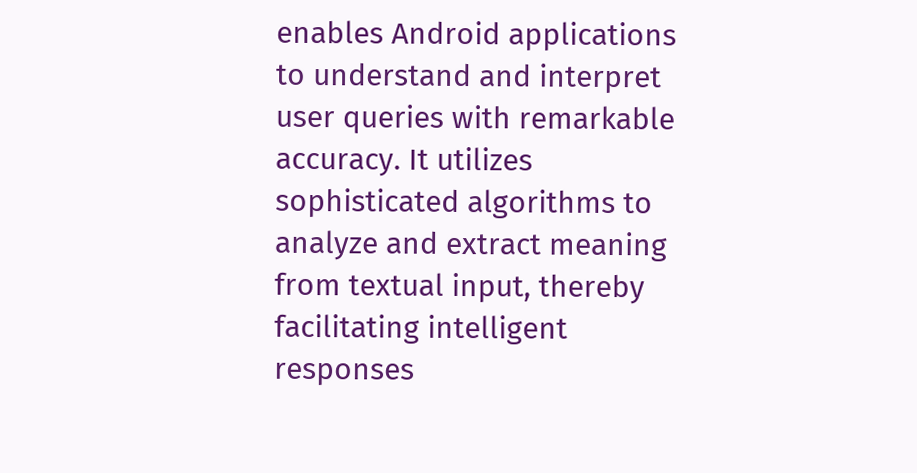enables Android applications to understand and interpret user queries with remarkable accuracy. It utilizes sophisticated algorithms to analyze and extract meaning from textual input, thereby facilitating intelligent responses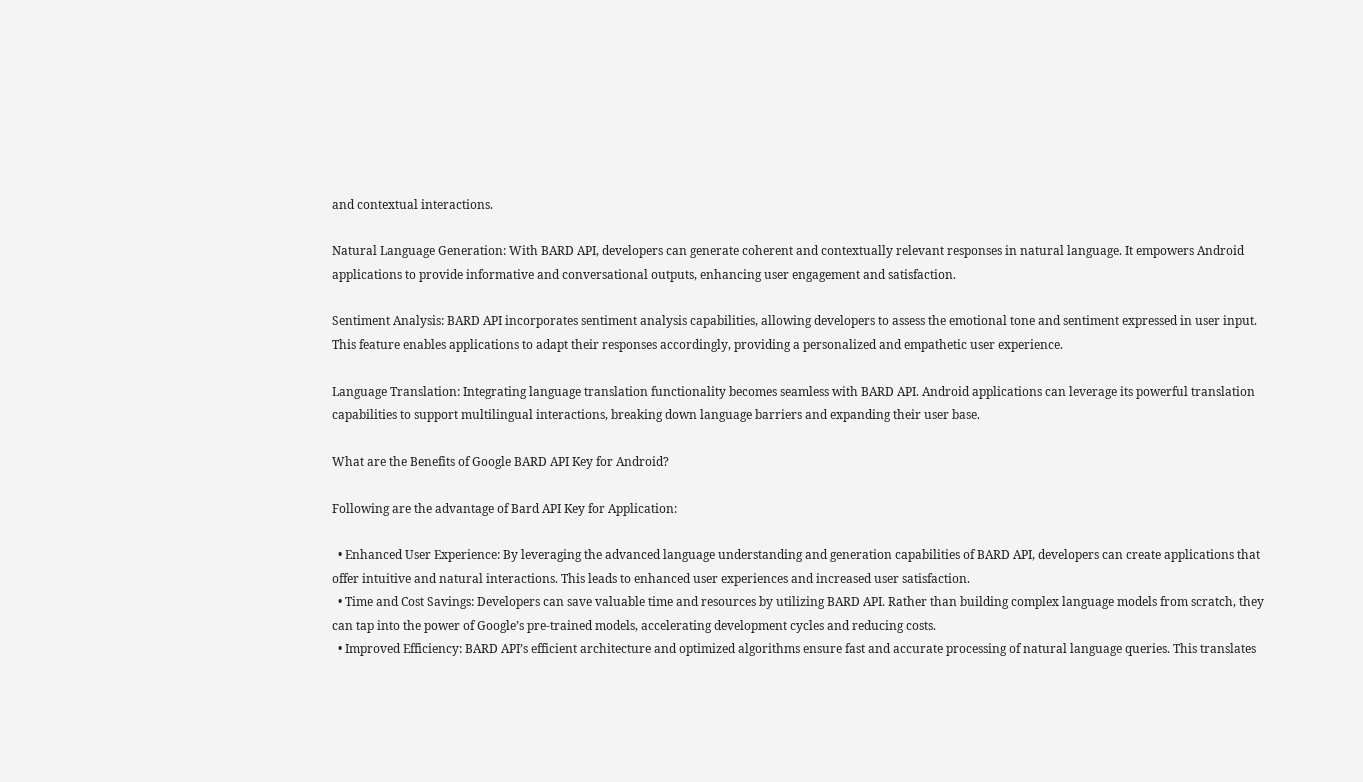and contextual interactions.

Natural Language Generation: With BARD API, developers can generate coherent and contextually relevant responses in natural language. It empowers Android applications to provide informative and conversational outputs, enhancing user engagement and satisfaction.

Sentiment Analysis: BARD API incorporates sentiment analysis capabilities, allowing developers to assess the emotional tone and sentiment expressed in user input. This feature enables applications to adapt their responses accordingly, providing a personalized and empathetic user experience.

Language Translation: Integrating language translation functionality becomes seamless with BARD API. Android applications can leverage its powerful translation capabilities to support multilingual interactions, breaking down language barriers and expanding their user base.

What are the Benefits of Google BARD API Key for Android?

Following are the advantage of Bard API Key for Application:

  • Enhanced User Experience: By leveraging the advanced language understanding and generation capabilities of BARD API, developers can create applications that offer intuitive and natural interactions. This leads to enhanced user experiences and increased user satisfaction.
  • Time and Cost Savings: Developers can save valuable time and resources by utilizing BARD API. Rather than building complex language models from scratch, they can tap into the power of Google’s pre-trained models, accelerating development cycles and reducing costs.
  • Improved Efficiency: BARD API’s efficient architecture and optimized algorithms ensure fast and accurate processing of natural language queries. This translates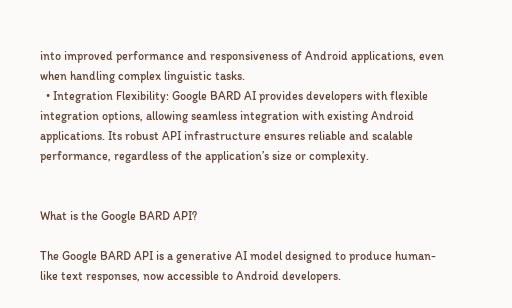into improved performance and responsiveness of Android applications, even when handling complex linguistic tasks.
  • Integration Flexibility: Google BARD AI provides developers with flexible integration options, allowing seamless integration with existing Android applications. Its robust API infrastructure ensures reliable and scalable performance, regardless of the application’s size or complexity.


What is the Google BARD API?

The Google BARD API is a generative AI model designed to produce human-like text responses, now accessible to Android developers.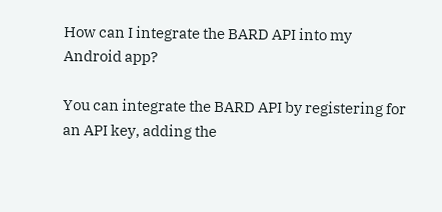How can I integrate the BARD API into my Android app?

You can integrate the BARD API by registering for an API key, adding the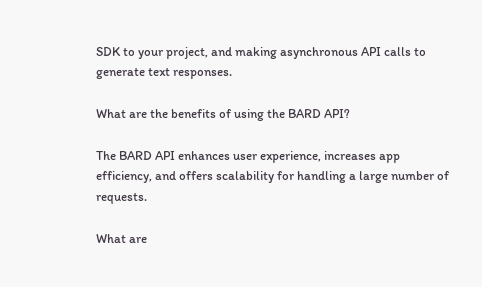SDK to your project, and making asynchronous API calls to generate text responses.

What are the benefits of using the BARD API?

The BARD API enhances user experience, increases app efficiency, and offers scalability for handling a large number of requests.

What are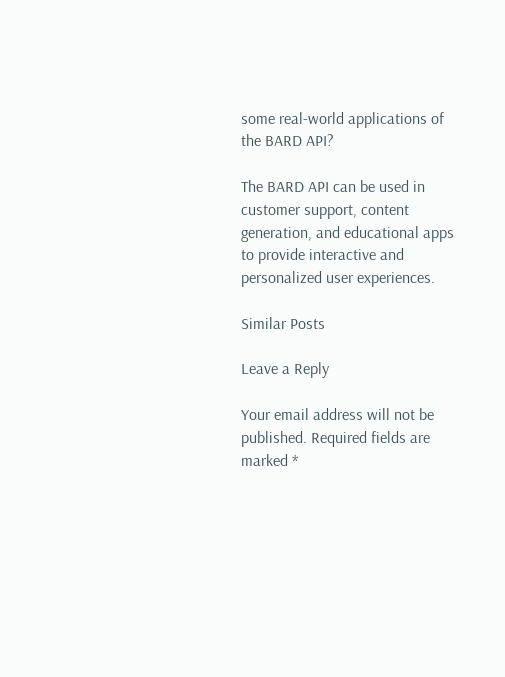some real-world applications of the BARD API?

The BARD API can be used in customer support, content generation, and educational apps to provide interactive and personalized user experiences.

Similar Posts

Leave a Reply

Your email address will not be published. Required fields are marked *